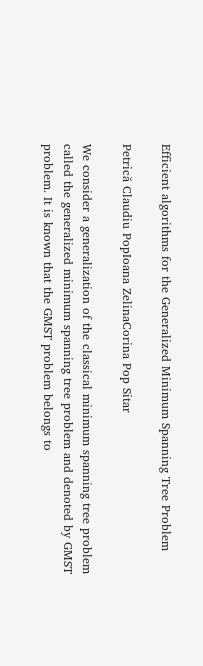Efficient algorithms for the Generalized Minimum Spanning Tree Problem

Petrică Claudiu PopIoana ZelinaCorina Pop Sitar

We consider a generalization of the classical minimum spanning tree problem called the generalized minimum spanning tree problem and denoted by GMST problem. It is known that the GMST problem belongs to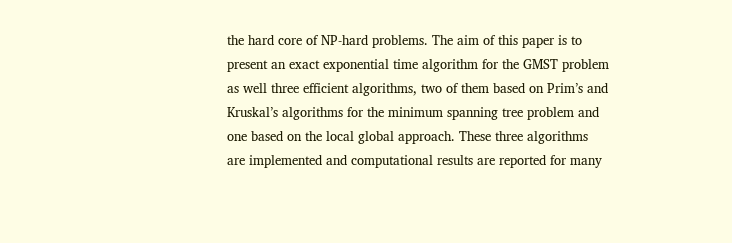the hard core of NP-hard problems. The aim of this paper is to present an exact exponential time algorithm for the GMST problem as well three efficient algorithms, two of them based on Prim’s and Kruskal’s algorithms for the minimum spanning tree problem and one based on the local global approach. These three algorithms are implemented and computational results are reported for many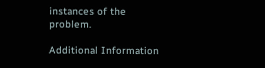instances of the problem.

Additional Information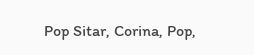Pop Sitar, Corina, Pop,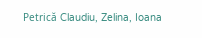Petrică Claudiu, Zelina, Ioana